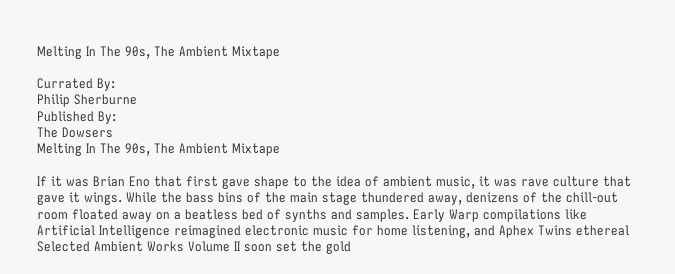Melting In The 90s, The Ambient Mixtape

Currated By:
Philip Sherburne
Published By:
The Dowsers
Melting In The 90s, The Ambient Mixtape

If it was Brian Eno that first gave shape to the idea of ambient music, it was rave culture that gave it wings. While the bass bins of the main stage thundered away, denizens of the chill-out room floated away on a beatless bed of synths and samples. Early Warp compilations like Artificial Intelligence reimagined electronic music for home listening, and Aphex Twins ethereal Selected Ambient Works Volume II soon set the gold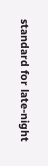standard for late-night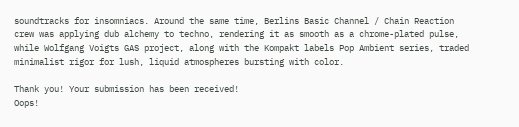soundtracks for insomniacs. Around the same time, Berlins Basic Channel / Chain Reaction crew was applying dub alchemy to techno, rendering it as smooth as a chrome-plated pulse, while Wolfgang Voigts GAS project, along with the Kompakt labels Pop Ambient series, traded minimalist rigor for lush, liquid atmospheres bursting with color.

Thank you! Your submission has been received!
Oops!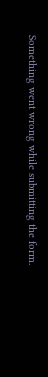Something went wrong while submitting the form.